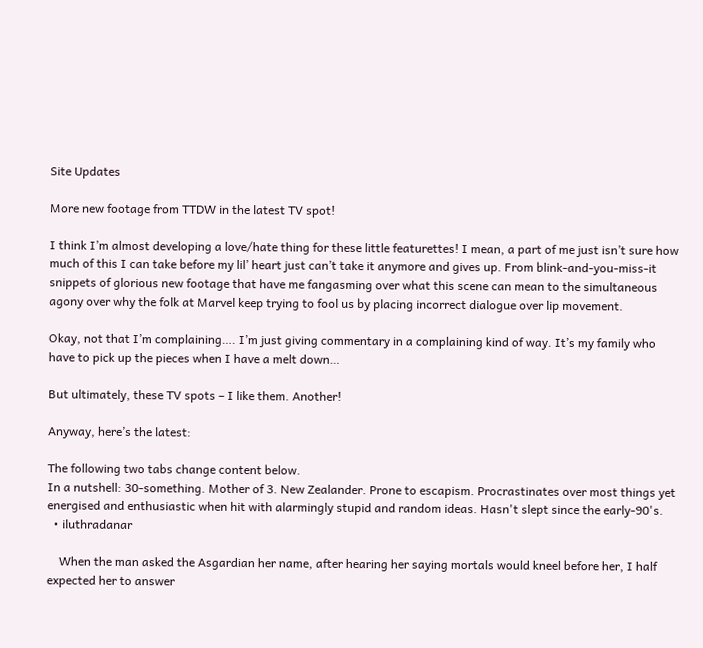Site Updates

More new footage from TTDW in the latest TV spot!

I think I’m almost developing a love/hate thing for these little featurettes! I mean, a part of me just isn’t sure how much of this I can take before my lil’ heart just can’t take it anymore and gives up. From blink-and-you-miss-it snippets of glorious new footage that have me fangasming over what this scene can mean to the simultaneous agony over why the folk at Marvel keep trying to fool us by placing incorrect dialogue over lip movement.

Okay, not that I’m complaining…. I’m just giving commentary in a complaining kind of way. It’s my family who have to pick up the pieces when I have a melt down…

But ultimately, these TV spots – I like them. Another!

Anyway, here’s the latest:

The following two tabs change content below.
In a nutshell: 30-something. Mother of 3. New Zealander. Prone to escapism. Procrastinates over most things yet energised and enthusiastic when hit with alarmingly stupid and random ideas. Hasn't slept since the early-90's.
  • iluthradanar

    When the man asked the Asgardian her name, after hearing her saying mortals would kneel before her, I half expected her to answer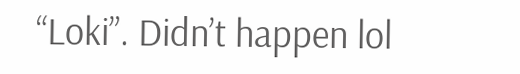“Loki”. Didn’t happen lol